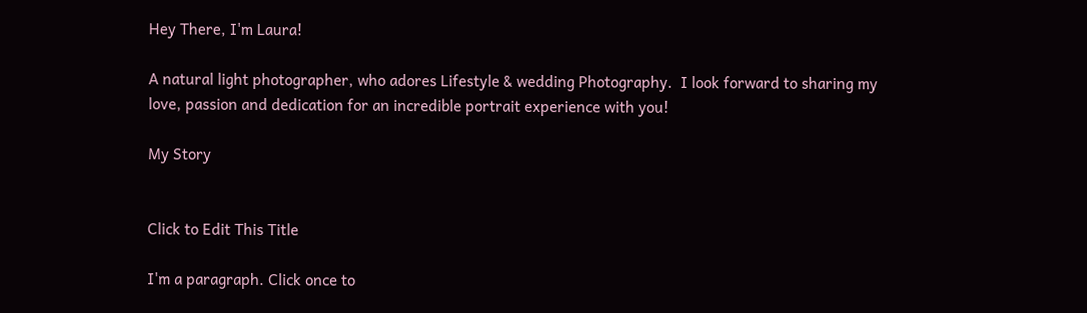Hey There, I'm Laura!

A natural light photographer, who adores Lifestyle & wedding Photography.  I look forward to sharing my love, passion and dedication for an incredible portrait experience with you!

My Story


Click to Edit This Title

I'm a paragraph. Click once to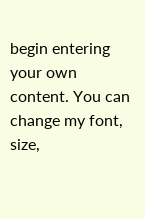begin entering your own content. You can change my font, size,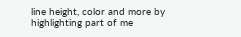line height, color and more by highlighting part of me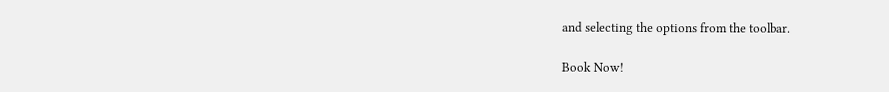and selecting the options from the toolbar.

Book Now!